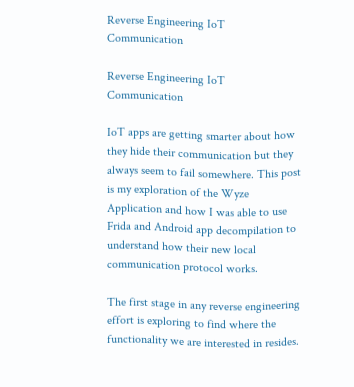Reverse Engineering IoT Communication

Reverse Engineering IoT Communication

IoT apps are getting smarter about how they hide their communication but they always seem to fail somewhere. This post is my exploration of the Wyze Application and how I was able to use Frida and Android app decompilation to understand how their new local communication protocol works.

The first stage in any reverse engineering effort is exploring to find where the functionality we are interested in resides.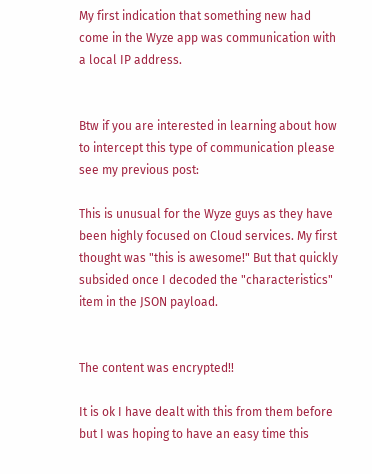My first indication that something new had come in the Wyze app was communication with a local IP address.


Btw if you are interested in learning about how to intercept this type of communication please see my previous post:

This is unusual for the Wyze guys as they have been highly focused on Cloud services. My first thought was "this is awesome!" But that quickly subsided once I decoded the "characteristics" item in the JSON payload.


The content was encrypted!!

It is ok I have dealt with this from them before but I was hoping to have an easy time this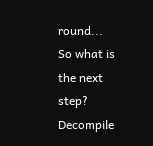round... So what is the next step? Decompile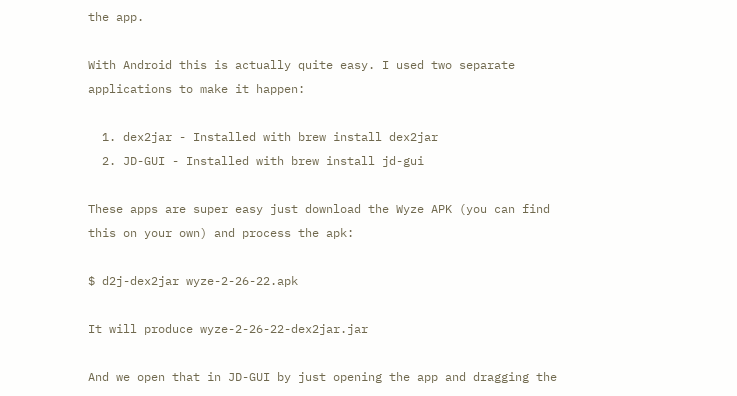the app.

With Android this is actually quite easy. I used two separate applications to make it happen:

  1. dex2jar - Installed with brew install dex2jar
  2. JD-GUI - Installed with brew install jd-gui

These apps are super easy just download the Wyze APK (you can find this on your own) and process the apk:

$ d2j-dex2jar wyze-2-26-22.apk

It will produce wyze-2-26-22-dex2jar.jar

And we open that in JD-GUI by just opening the app and dragging the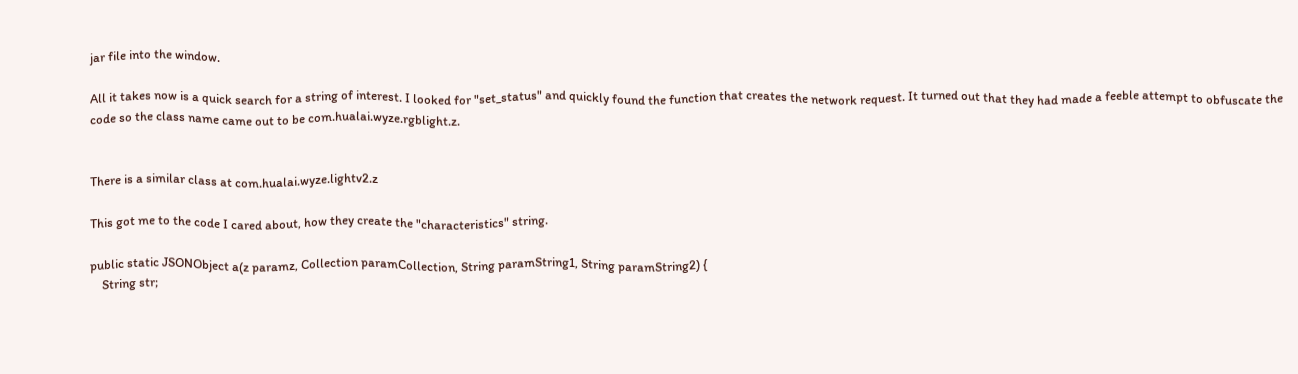jar file into the window.

All it takes now is a quick search for a string of interest. I looked for "set_status" and quickly found the function that creates the network request. It turned out that they had made a feeble attempt to obfuscate the code so the class name came out to be com.hualai.wyze.rgblight.z.


There is a similar class at com.hualai.wyze.lightv2.z

This got me to the code I cared about, how they create the "characteristics" string.

public static JSONObject a(z paramz, Collection paramCollection, String paramString1, String paramString2) {
    String str;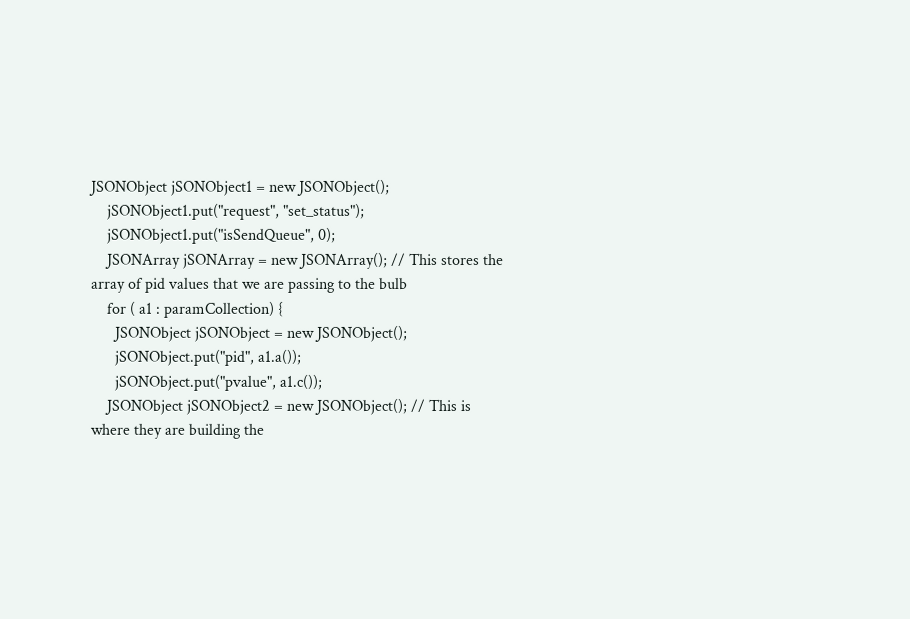JSONObject jSONObject1 = new JSONObject();
    jSONObject1.put("request", "set_status");
    jSONObject1.put("isSendQueue", 0);
    JSONArray jSONArray = new JSONArray(); // This stores the array of pid values that we are passing to the bulb
    for ( a1 : paramCollection) {
      JSONObject jSONObject = new JSONObject();
      jSONObject.put("pid", a1.a());
      jSONObject.put("pvalue", a1.c());
    JSONObject jSONObject2 = new JSONObject(); // This is where they are building the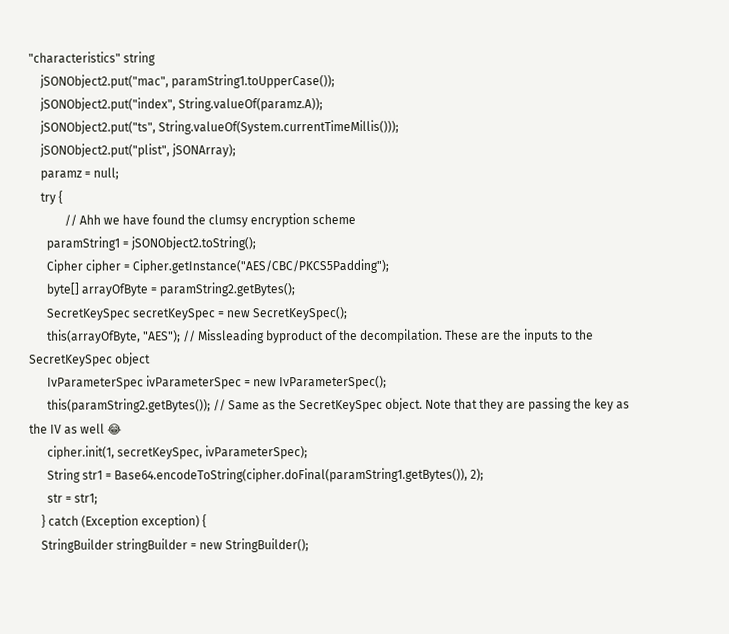"characteristics" string
    jSONObject2.put("mac", paramString1.toUpperCase());
    jSONObject2.put("index", String.valueOf(paramz.A));
    jSONObject2.put("ts", String.valueOf(System.currentTimeMillis()));
    jSONObject2.put("plist", jSONArray);
    paramz = null;
    try {
            // Ahh we have found the clumsy encryption scheme
      paramString1 = jSONObject2.toString();
      Cipher cipher = Cipher.getInstance("AES/CBC/PKCS5Padding");
      byte[] arrayOfByte = paramString2.getBytes();
      SecretKeySpec secretKeySpec = new SecretKeySpec();
      this(arrayOfByte, "AES"); // Missleading byproduct of the decompilation. These are the inputs to the SecretKeySpec object
      IvParameterSpec ivParameterSpec = new IvParameterSpec();
      this(paramString2.getBytes()); // Same as the SecretKeySpec object. Note that they are passing the key as the IV as well 😂
      cipher.init(1, secretKeySpec, ivParameterSpec);
      String str1 = Base64.encodeToString(cipher.doFinal(paramString1.getBytes()), 2);
      str = str1;
    } catch (Exception exception) {
    StringBuilder stringBuilder = new StringBuilder();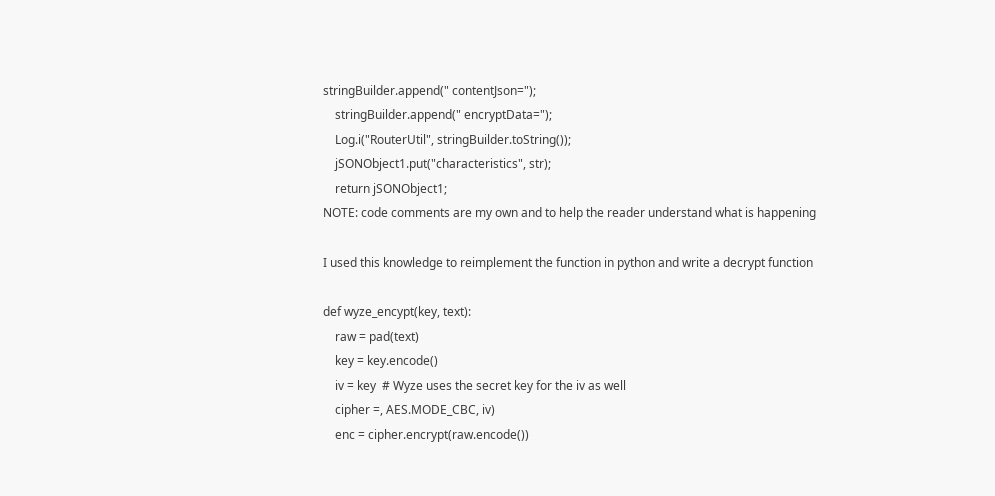stringBuilder.append(" contentJson=");
    stringBuilder.append(" encryptData=");
    Log.i("RouterUtil", stringBuilder.toString());
    jSONObject1.put("characteristics", str);
    return jSONObject1;
NOTE: code comments are my own and to help the reader understand what is happening

I used this knowledge to reimplement the function in python and write a decrypt function

def wyze_encypt(key, text):
    raw = pad(text)
    key = key.encode()
    iv = key  # Wyze uses the secret key for the iv as well
    cipher =, AES.MODE_CBC, iv)
    enc = cipher.encrypt(raw.encode())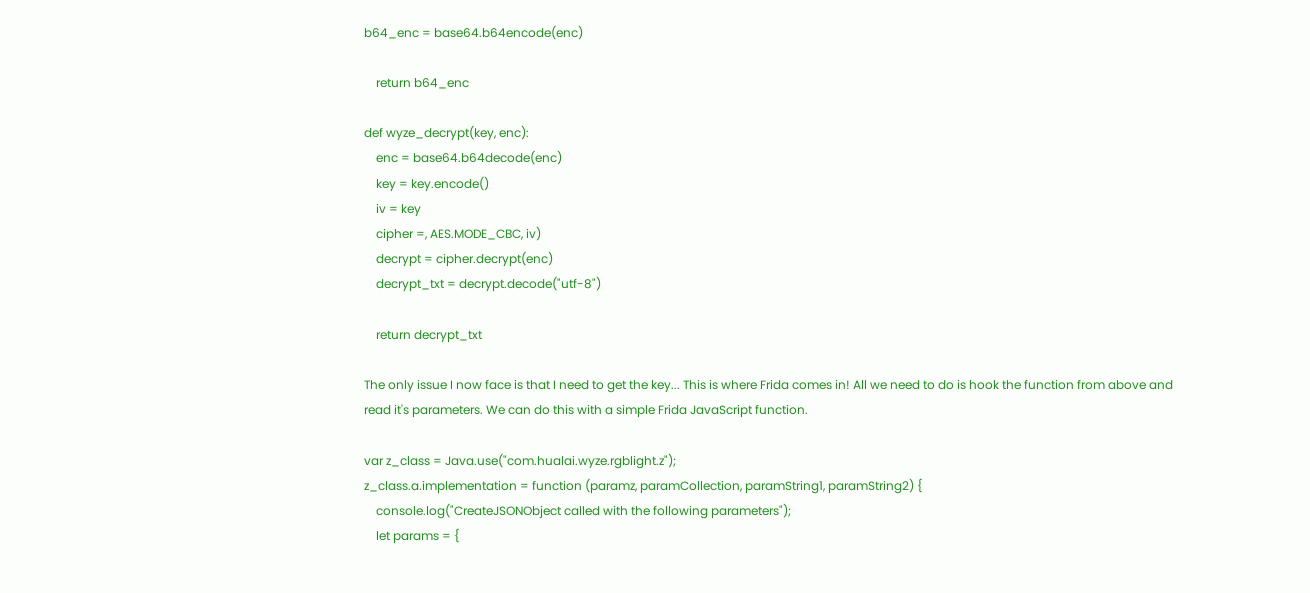b64_enc = base64.b64encode(enc)

    return b64_enc

def wyze_decrypt(key, enc):
    enc = base64.b64decode(enc)
    key = key.encode()
    iv = key
    cipher =, AES.MODE_CBC, iv)
    decrypt = cipher.decrypt(enc)
    decrypt_txt = decrypt.decode("utf-8")

    return decrypt_txt

The only issue I now face is that I need to get the key... This is where Frida comes in! All we need to do is hook the function from above and read it's parameters. We can do this with a simple Frida JavaScript function.

var z_class = Java.use("com.hualai.wyze.rgblight.z");
z_class.a.implementation = function (paramz, paramCollection, paramString1, paramString2) {
    console.log("CreateJSONObject called with the following parameters");
    let params = {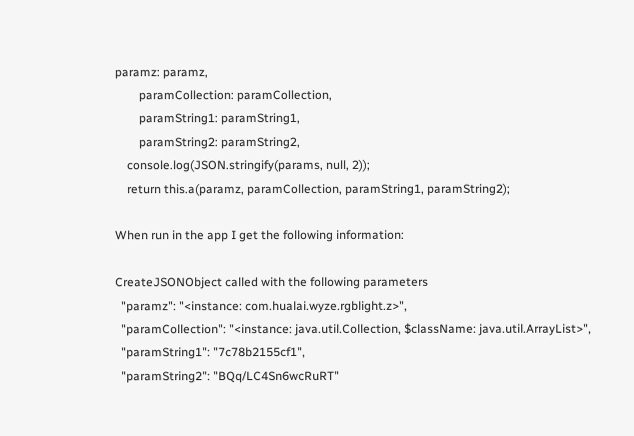paramz: paramz,
        paramCollection: paramCollection,
        paramString1: paramString1,
        paramString2: paramString2,
    console.log(JSON.stringify(params, null, 2));
    return this.a(paramz, paramCollection, paramString1, paramString2);

When run in the app I get the following information:

CreateJSONObject called with the following parameters
  "paramz": "<instance: com.hualai.wyze.rgblight.z>",
  "paramCollection": "<instance: java.util.Collection, $className: java.util.ArrayList>",
  "paramString1": "7c78b2155cf1",
  "paramString2": "BQq/LC4Sn6wcRuRT"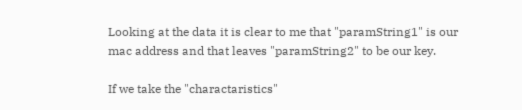Looking at the data it is clear to me that "paramString1" is our mac address and that leaves "paramString2" to be our key.

If we take the "charactaristics"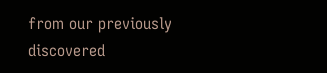from our previously discovered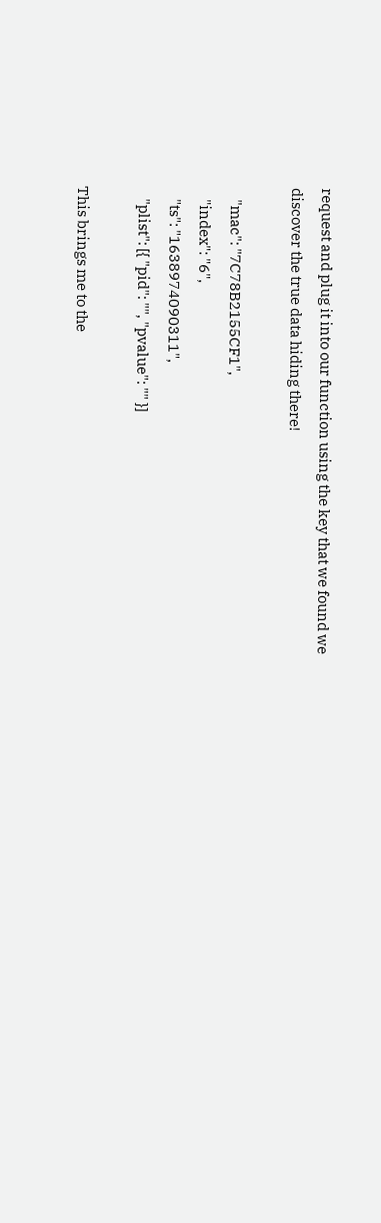request and plug it into our function using the key that we found we discover the true data hiding there!

    "mac": "7C78B2155CF1",
    "index": "6",
    "ts": "1638974090311",
    "plist": [{ "pid": "", "pvalue": "" }]

This brings me to the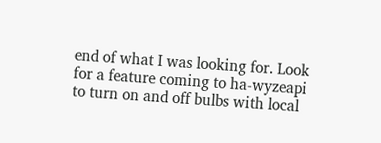end of what I was looking for. Look for a feature coming to ha-wyzeapi to turn on and off bulbs with local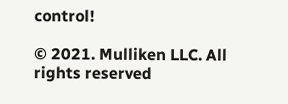control!

© 2021. Mulliken LLC. All rights reserved